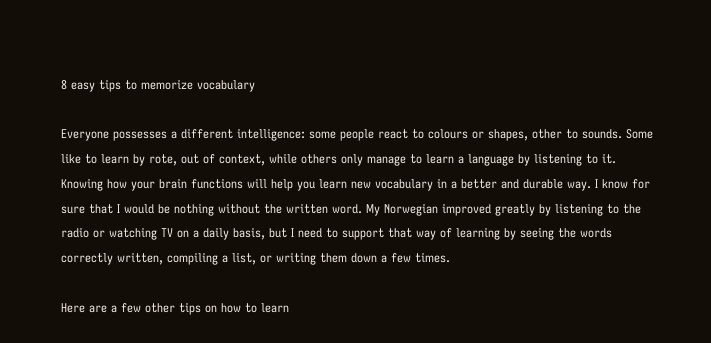8 easy tips to memorize vocabulary

Everyone possesses a different intelligence: some people react to colours or shapes, other to sounds. Some like to learn by rote, out of context, while others only manage to learn a language by listening to it. Knowing how your brain functions will help you learn new vocabulary in a better and durable way. I know for sure that I would be nothing without the written word. My Norwegian improved greatly by listening to the radio or watching TV on a daily basis, but I need to support that way of learning by seeing the words correctly written, compiling a list, or writing them down a few times.

Here are a few other tips on how to learn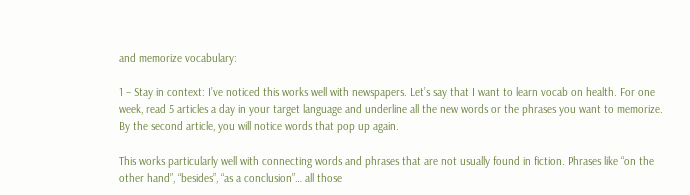and memorize vocabulary:

1 – Stay in context: I’ve noticed this works well with newspapers. Let’s say that I want to learn vocab on health. For one week, read 5 articles a day in your target language and underline all the new words or the phrases you want to memorize. By the second article, you will notice words that pop up again.

This works particularly well with connecting words and phrases that are not usually found in fiction. Phrases like “on the other hand”, “besides”, “as a conclusion”… all those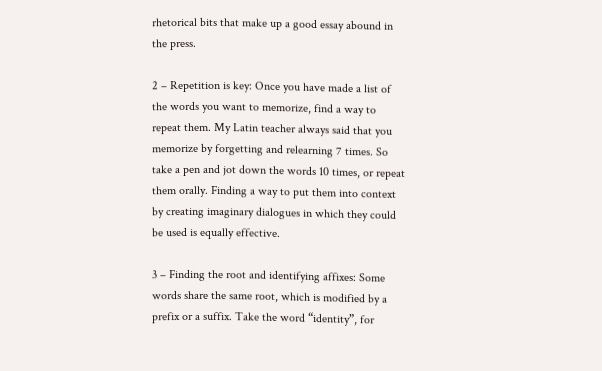rhetorical bits that make up a good essay abound in the press.

2 – Repetition is key: Once you have made a list of the words you want to memorize, find a way to repeat them. My Latin teacher always said that you memorize by forgetting and relearning 7 times. So take a pen and jot down the words 10 times, or repeat them orally. Finding a way to put them into context by creating imaginary dialogues in which they could be used is equally effective.

3 – Finding the root and identifying affixes: Some words share the same root, which is modified by a prefix or a suffix. Take the word “identity”, for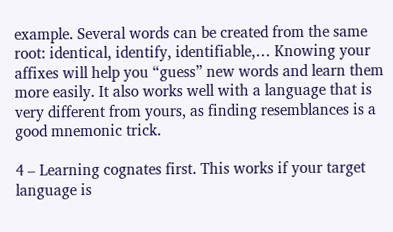example. Several words can be created from the same root: identical, identify, identifiable,… Knowing your affixes will help you “guess” new words and learn them more easily. It also works well with a language that is very different from yours, as finding resemblances is a good mnemonic trick.

4 – Learning cognates first. This works if your target language is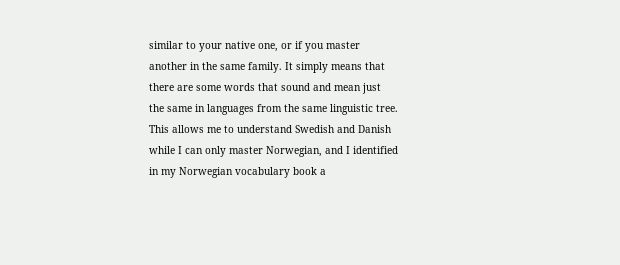similar to your native one, or if you master another in the same family. It simply means that there are some words that sound and mean just the same in languages from the same linguistic tree. This allows me to understand Swedish and Danish while I can only master Norwegian, and I identified in my Norwegian vocabulary book a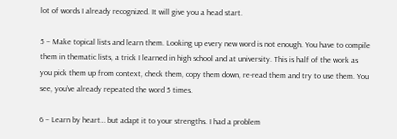lot of words I already recognized. It will give you a head start.

5 – Make topical lists and learn them. Looking up every new word is not enough. You have to compile them in thematic lists, a trick I learned in high school and at university. This is half of the work as you pick them up from context, check them, copy them down, re-read them and try to use them. You see, you’ve already repeated the word 5 times.

6 – Learn by heart… but adapt it to your strengths. I had a problem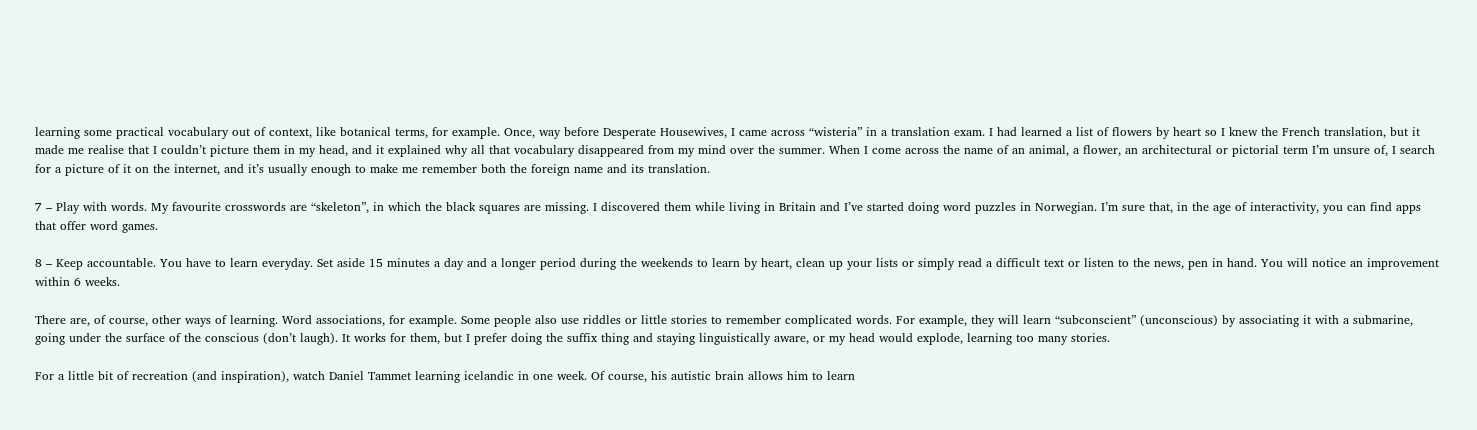learning some practical vocabulary out of context, like botanical terms, for example. Once, way before Desperate Housewives, I came across “wisteria” in a translation exam. I had learned a list of flowers by heart so I knew the French translation, but it made me realise that I couldn’t picture them in my head, and it explained why all that vocabulary disappeared from my mind over the summer. When I come across the name of an animal, a flower, an architectural or pictorial term I’m unsure of, I search for a picture of it on the internet, and it’s usually enough to make me remember both the foreign name and its translation.

7 – Play with words. My favourite crosswords are “skeleton”, in which the black squares are missing. I discovered them while living in Britain and I’ve started doing word puzzles in Norwegian. I’m sure that, in the age of interactivity, you can find apps that offer word games.

8 – Keep accountable. You have to learn everyday. Set aside 15 minutes a day and a longer period during the weekends to learn by heart, clean up your lists or simply read a difficult text or listen to the news, pen in hand. You will notice an improvement within 6 weeks.

There are, of course, other ways of learning. Word associations, for example. Some people also use riddles or little stories to remember complicated words. For example, they will learn “subconscient” (unconscious) by associating it with a submarine, going under the surface of the conscious (don’t laugh). It works for them, but I prefer doing the suffix thing and staying linguistically aware, or my head would explode, learning too many stories.

For a little bit of recreation (and inspiration), watch Daniel Tammet learning icelandic in one week. Of course, his autistic brain allows him to learn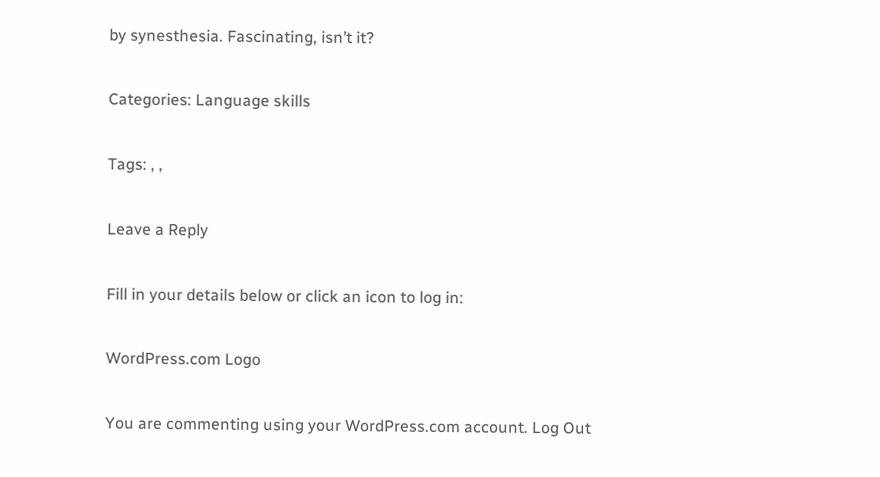by synesthesia. Fascinating, isn’t it?

Categories: Language skills

Tags: , ,

Leave a Reply

Fill in your details below or click an icon to log in:

WordPress.com Logo

You are commenting using your WordPress.com account. Log Out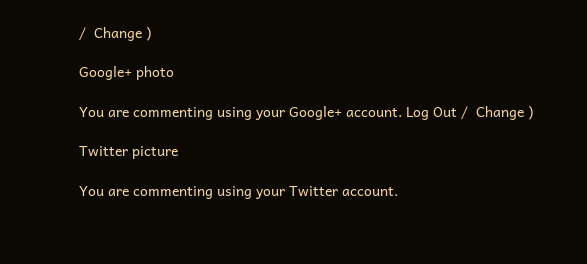/  Change )

Google+ photo

You are commenting using your Google+ account. Log Out /  Change )

Twitter picture

You are commenting using your Twitter account.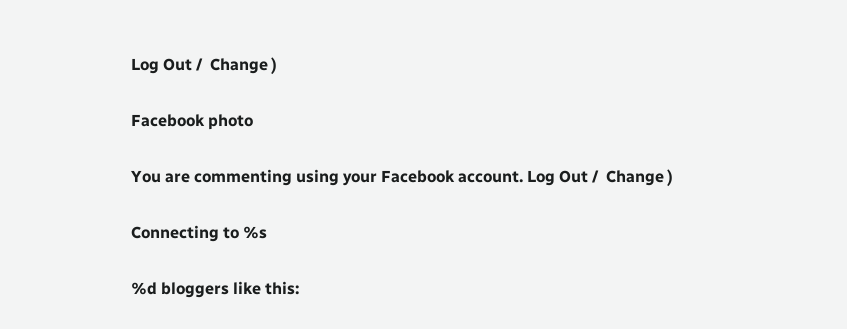Log Out /  Change )

Facebook photo

You are commenting using your Facebook account. Log Out /  Change )

Connecting to %s

%d bloggers like this: